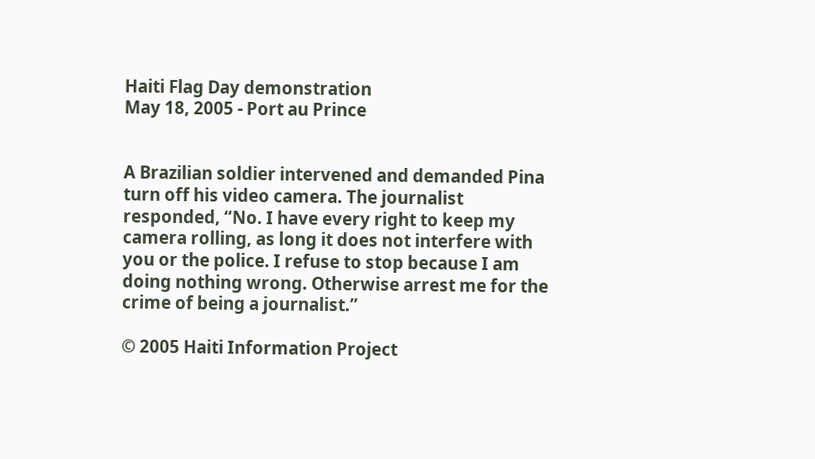Haiti Flag Day demonstration
May 18, 2005 - Port au Prince


A Brazilian soldier intervened and demanded Pina turn off his video camera. The journalist responded, “No. I have every right to keep my camera rolling, as long it does not interfere with you or the police. I refuse to stop because I am doing nothing wrong. Otherwise arrest me for the crime of being a journalist.”

© 2005 Haiti Information Project